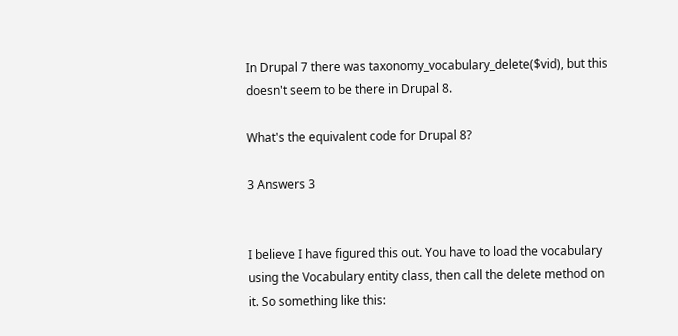In Drupal 7 there was taxonomy_vocabulary_delete($vid), but this doesn't seem to be there in Drupal 8.

What's the equivalent code for Drupal 8?

3 Answers 3


I believe I have figured this out. You have to load the vocabulary using the Vocabulary entity class, then call the delete method on it. So something like this: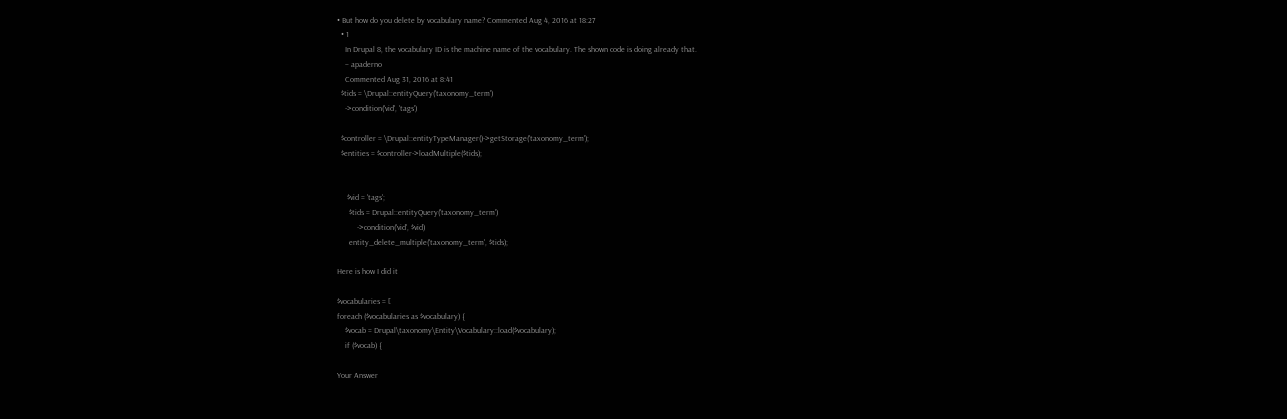• But how do you delete by vocabulary name? Commented Aug 4, 2016 at 18:27
  • 1
    In Drupal 8, the vocabulary ID is the machine name of the vocabulary. The shown code is doing already that.
    – apaderno
    Commented Aug 31, 2016 at 8:41
  $tids = \Drupal::entityQuery('taxonomy_term')
    ->condition('vid', 'tags')

  $controller = \Drupal::entityTypeManager()->getStorage('taxonomy_term');
  $entities = $controller->loadMultiple($tids);


     $vid = 'tags';
      $tids = Drupal::entityQuery('taxonomy_term')
          ->condition('vid', $vid)
      entity_delete_multiple('taxonomy_term', $tids);

Here is how I did it

$vocabularies = [
foreach ($vocabularies as $vocabulary) {
    $vocab = Drupal\taxonomy\Entity\Vocabulary::load($vocabulary);
    if ($vocab) {

Your Answer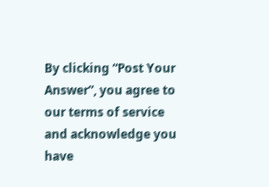By clicking “Post Your Answer”, you agree to our terms of service and acknowledge you have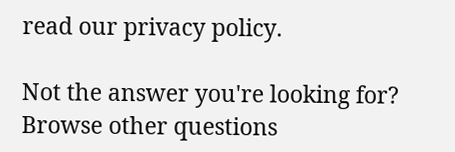read our privacy policy.

Not the answer you're looking for? Browse other questions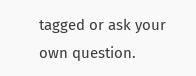tagged or ask your own question.